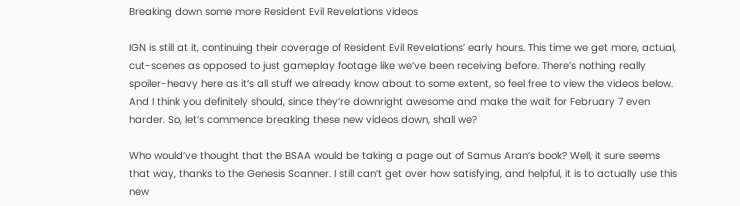Breaking down some more Resident Evil Revelations videos

IGN is still at it, continuing their coverage of Resident Evil Revelations’ early hours. This time we get more, actual, cut-scenes as opposed to just gameplay footage like we’ve been receiving before. There’s nothing really spoiler-heavy here as it’s all stuff we already know about to some extent, so feel free to view the videos below. And I think you definitely should, since they’re downright awesome and make the wait for February 7 even harder. So, let’s commence breaking these new videos down, shall we?

Who would’ve thought that the BSAA would be taking a page out of Samus Aran’s book? Well, it sure seems that way, thanks to the Genesis Scanner. I still can’t get over how satisfying, and helpful, it is to actually use this new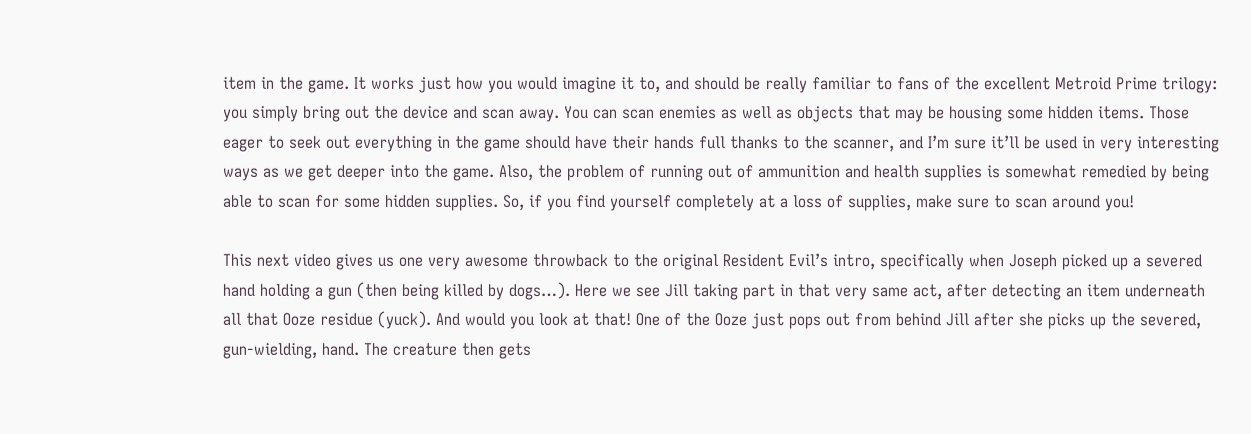item in the game. It works just how you would imagine it to, and should be really familiar to fans of the excellent Metroid Prime trilogy: you simply bring out the device and scan away. You can scan enemies as well as objects that may be housing some hidden items. Those eager to seek out everything in the game should have their hands full thanks to the scanner, and I’m sure it’ll be used in very interesting ways as we get deeper into the game. Also, the problem of running out of ammunition and health supplies is somewhat remedied by being able to scan for some hidden supplies. So, if you find yourself completely at a loss of supplies, make sure to scan around you!

This next video gives us one very awesome throwback to the original Resident Evil’s intro, specifically when Joseph picked up a severed hand holding a gun (then being killed by dogs…). Here we see Jill taking part in that very same act, after detecting an item underneath all that Ooze residue (yuck). And would you look at that! One of the Ooze just pops out from behind Jill after she picks up the severed, gun-wielding, hand. The creature then gets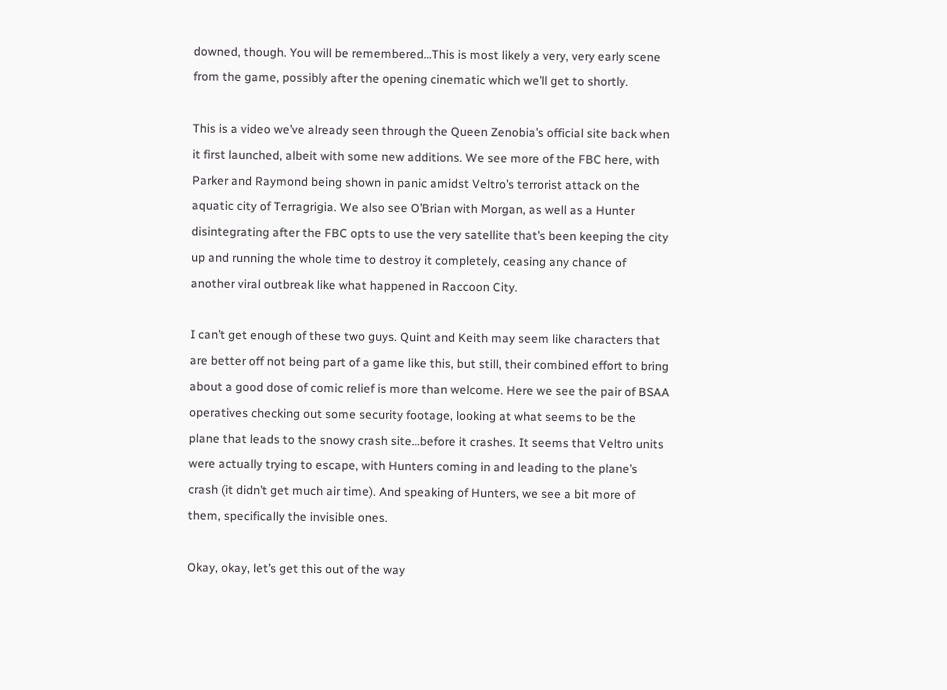downed, though. You will be remembered…This is most likely a very, very early scene from the game, possibly after the opening cinematic which we’ll get to shortly.

This is a video we’ve already seen through the Queen Zenobia’s official site back when it first launched, albeit with some new additions. We see more of the FBC here, with Parker and Raymond being shown in panic amidst Veltro’s terrorist attack on the aquatic city of Terragrigia. We also see O’Brian with Morgan, as well as a Hunter disintegrating after the FBC opts to use the very satellite that’s been keeping the city up and running the whole time to destroy it completely, ceasing any chance of another viral outbreak like what happened in Raccoon City.

I can’t get enough of these two guys. Quint and Keith may seem like characters that are better off not being part of a game like this, but still, their combined effort to bring about a good dose of comic relief is more than welcome. Here we see the pair of BSAA operatives checking out some security footage, looking at what seems to be the plane that leads to the snowy crash site…before it crashes. It seems that Veltro units were actually trying to escape, with Hunters coming in and leading to the plane’s crash (it didn’t get much air time). And speaking of Hunters, we see a bit more of them, specifically the invisible ones.

Okay, okay, let’s get this out of the way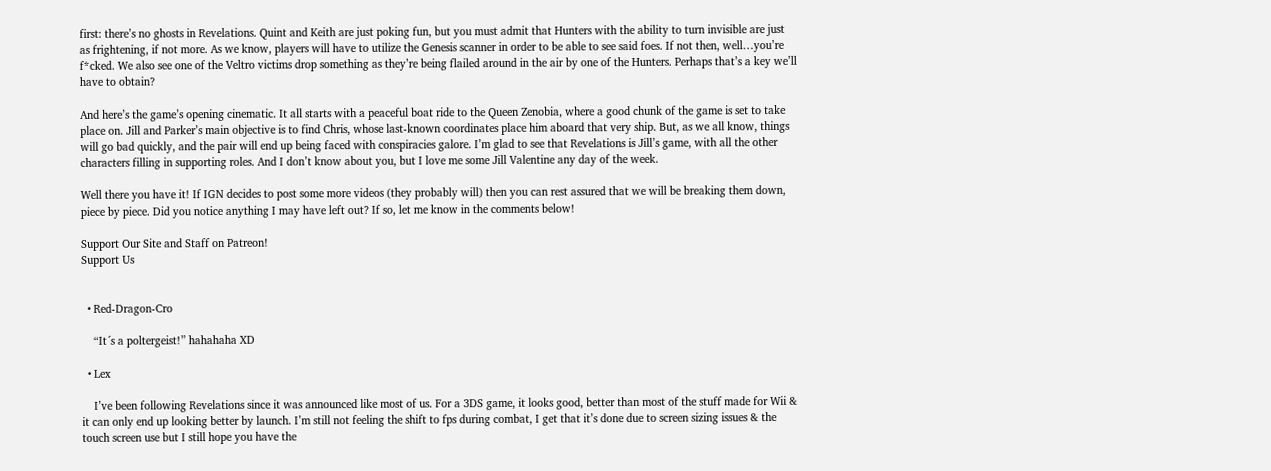first: there’s no ghosts in Revelations. Quint and Keith are just poking fun, but you must admit that Hunters with the ability to turn invisible are just as frightening, if not more. As we know, players will have to utilize the Genesis scanner in order to be able to see said foes. If not then, well…you’re f*cked. We also see one of the Veltro victims drop something as they’re being flailed around in the air by one of the Hunters. Perhaps that’s a key we’ll have to obtain?

And here’s the game’s opening cinematic. It all starts with a peaceful boat ride to the Queen Zenobia, where a good chunk of the game is set to take place on. Jill and Parker’s main objective is to find Chris, whose last-known coordinates place him aboard that very ship. But, as we all know, things will go bad quickly, and the pair will end up being faced with conspiracies galore. I’m glad to see that Revelations is Jill’s game, with all the other characters filling in supporting roles. And I don’t know about you, but I love me some Jill Valentine any day of the week.

Well there you have it! If IGN decides to post some more videos (they probably will) then you can rest assured that we will be breaking them down, piece by piece. Did you notice anything I may have left out? If so, let me know in the comments below!

Support Our Site and Staff on Patreon!
Support Us


  • Red-Dragon-Cro

    “It´s a poltergeist!” hahahaha XD

  • Lex

    I’ve been following Revelations since it was announced like most of us. For a 3DS game, it looks good, better than most of the stuff made for Wii & it can only end up looking better by launch. I’m still not feeling the shift to fps during combat, I get that it’s done due to screen sizing issues & the touch screen use but I still hope you have the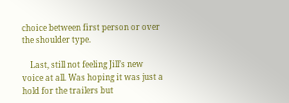choice between first person or over the shoulder type.

    Last, still not feeling Jill’s new voice at all. Was hoping it was just a hold for the trailers but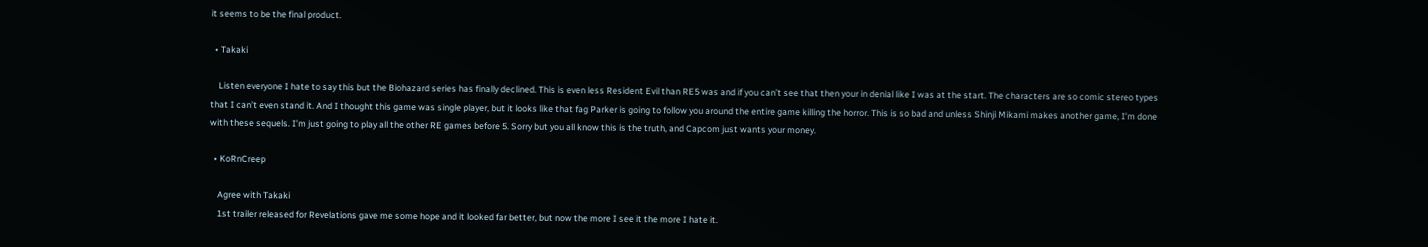it seems to be the final product.

  • Takaki

    Listen everyone I hate to say this but the Biohazard series has finally declined. This is even less Resident Evil than RE5 was and if you can’t see that then your in denial like I was at the start. The characters are so comic stereo types that I can’t even stand it. And I thought this game was single player, but it looks like that fag Parker is going to follow you around the entire game killing the horror. This is so bad and unless Shinji Mikami makes another game, I’m done with these sequels. I’m just going to play all the other RE games before 5. Sorry but you all know this is the truth, and Capcom just wants your money.

  • KoRnCreep

    Agree with Takaki
    1st trailer released for Revelations gave me some hope and it looked far better, but now the more I see it the more I hate it.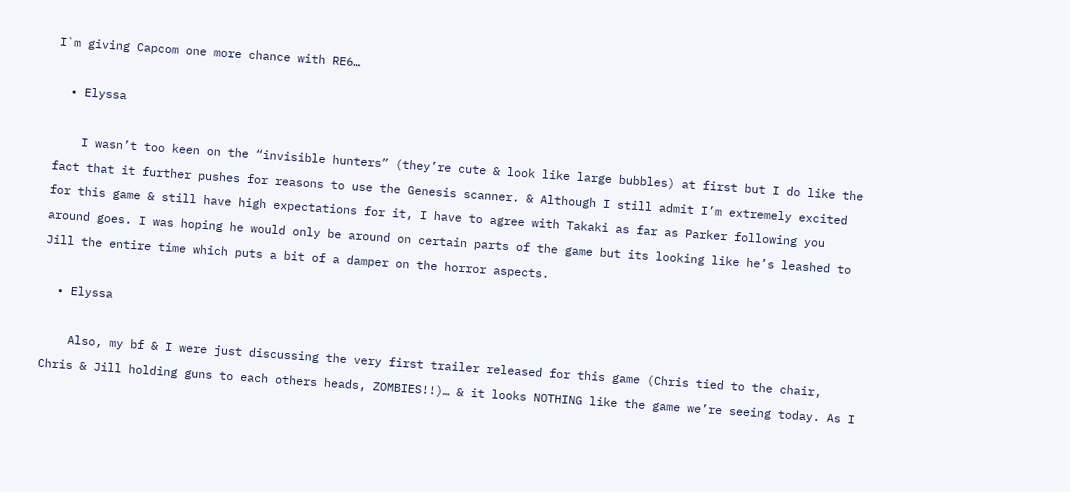I`m giving Capcom one more chance with RE6…

  • Elyssa

    I wasn’t too keen on the “invisible hunters” (they’re cute & look like large bubbles) at first but I do like the fact that it further pushes for reasons to use the Genesis scanner. & Although I still admit I’m extremely excited for this game & still have high expectations for it, I have to agree with Takaki as far as Parker following you around goes. I was hoping he would only be around on certain parts of the game but its looking like he’s leashed to Jill the entire time which puts a bit of a damper on the horror aspects.

  • Elyssa

    Also, my bf & I were just discussing the very first trailer released for this game (Chris tied to the chair, Chris & Jill holding guns to each others heads, ZOMBIES!!)… & it looks NOTHING like the game we’re seeing today. As I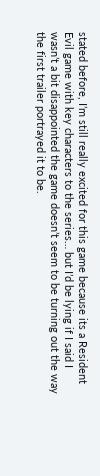stated before, I’m still really excited for this game because its a Resident Evil game with key characters to the series… but I’d be lying if I said I wasn’t a bit disappointed the game doesn’t seem to be turning out the way the first trailer portrayed it to be.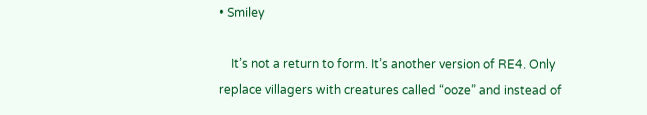• Smiley

    It’s not a return to form. It’s another version of RE4. Only replace villagers with creatures called “ooze” and instead of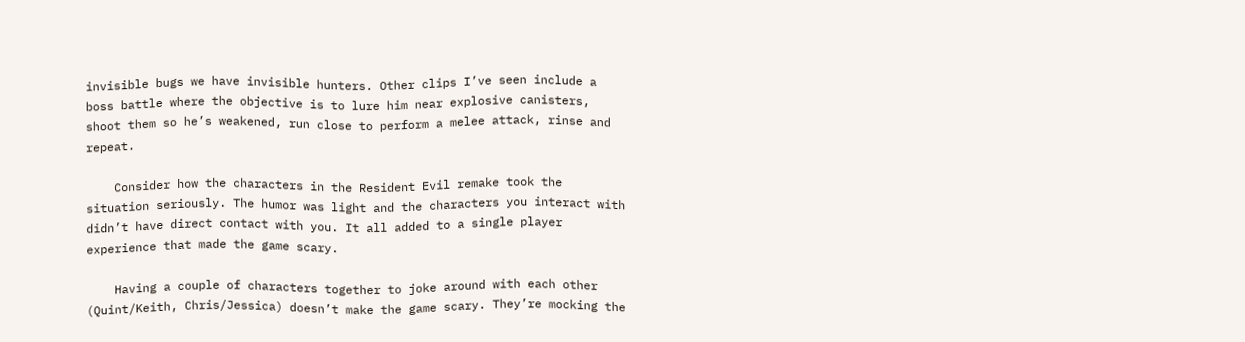invisible bugs we have invisible hunters. Other clips I’ve seen include a boss battle where the objective is to lure him near explosive canisters, shoot them so he’s weakened, run close to perform a melee attack, rinse and repeat.

    Consider how the characters in the Resident Evil remake took the situation seriously. The humor was light and the characters you interact with didn’t have direct contact with you. It all added to a single player experience that made the game scary.

    Having a couple of characters together to joke around with each other (Quint/Keith, Chris/Jessica) doesn’t make the game scary. They’re mocking the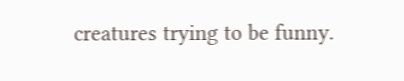creatures trying to be funny.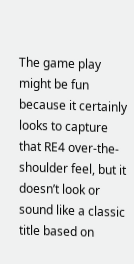The game play might be fun because it certainly looks to capture that RE4 over-the-shoulder feel, but it doesn’t look or sound like a classic title based on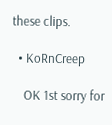these clips.

  • KoRnCreep

    OK 1st sorry for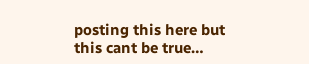posting this here but this cant be true…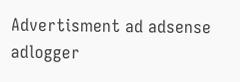Advertisment ad adsense adlogger